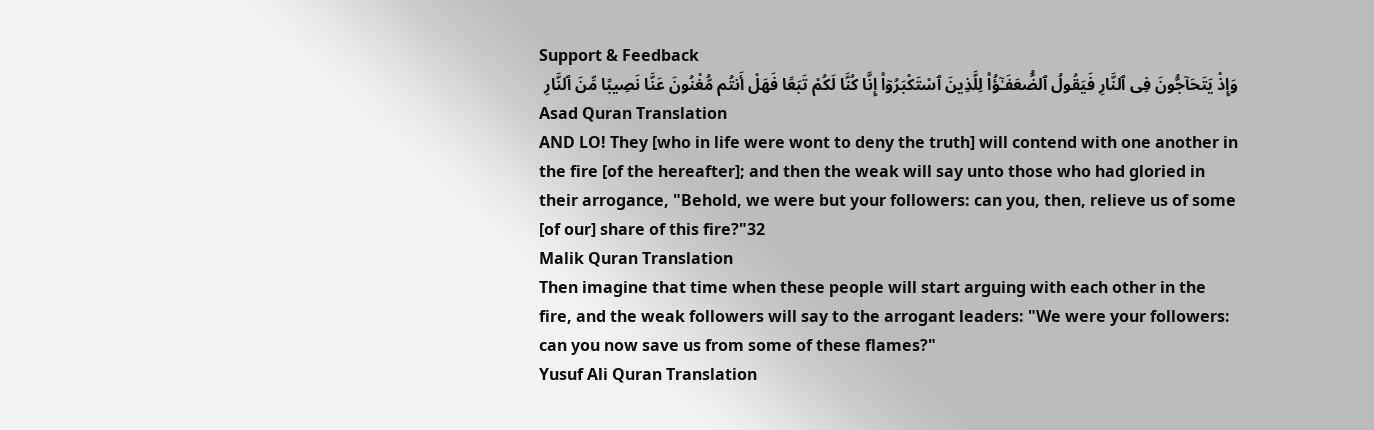Support & Feedback
وَإِذْ يَتَحَآجُّونَ فِى ٱلنَّارِ فَيَقُولُ ٱلضُّعَفَـٰٓؤُا۟ لِلَّذِينَ ٱسْتَكْبَرُوٓا۟ إِنَّا كُنَّا لَكُمْ تَبَعًا فَهَلْ أَنتُم مُّغْنُونَ عَنَّا نَصِيبًا مِّنَ ٱلنَّارِ
Asad Quran Translation
AND LO! They [who in life were wont to deny the truth] will contend with one another in the fire [of the hereafter]; and then the weak will say unto those who had gloried in their arrogance, "Behold, we were but your followers: can you, then, relieve us of some [of our] share of this fire?"32
Malik Quran Translation
Then imagine that time when these people will start arguing with each other in the fire, and the weak followers will say to the arrogant leaders: "We were your followers: can you now save us from some of these flames?"
Yusuf Ali Quran Translation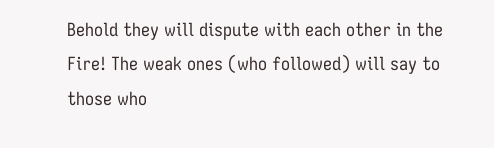Behold they will dispute with each other in the Fire! The weak ones (who followed) will say to those who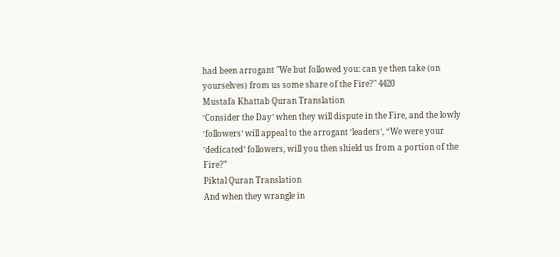had been arrogant "We but followed you: can ye then take (on yourselves) from us some share of the Fire?" 4420
Mustafa Khattab Quran Translation
˹Consider the Day˺ when they will dispute in the Fire, and the lowly ˹followers˺ will appeal to the arrogant ˹leaders˺, “We were your ˹dedicated˺ followers, will you then shield us from a portion of the Fire?”
Piktal Quran Translation
And when they wrangle in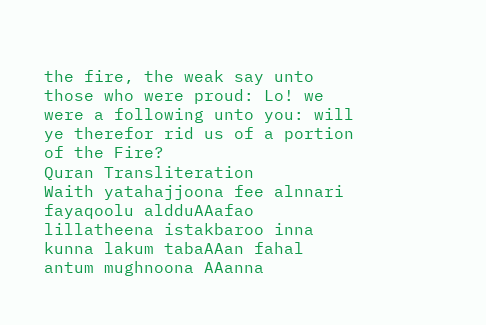the fire, the weak say unto those who were proud: Lo! we were a following unto you: will ye therefor rid us of a portion of the Fire?
Quran Transliteration
Waith yatahajjoona fee alnnari fayaqoolu aldduAAafao lillatheena istakbaroo inna kunna lakum tabaAAan fahal antum mughnoona AAanna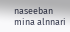naseeban mina alnnari